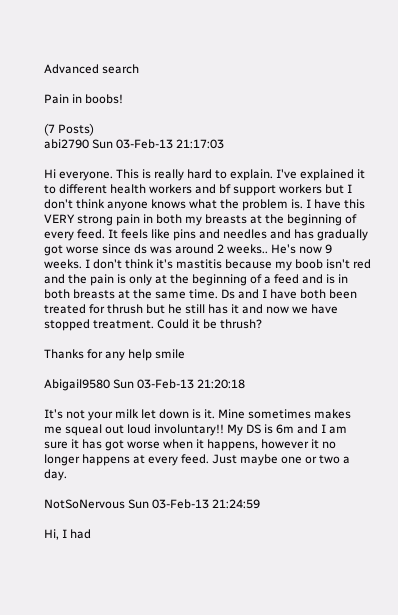Advanced search

Pain in boobs!

(7 Posts)
abi2790 Sun 03-Feb-13 21:17:03

Hi everyone. This is really hard to explain. I've explained it to different health workers and bf support workers but I don't think anyone knows what the problem is. I have this VERY strong pain in both my breasts at the beginning of every feed. It feels like pins and needles and has gradually got worse since ds was around 2 weeks.. He's now 9 weeks. I don't think it's mastitis because my boob isn't red and the pain is only at the beginning of a feed and is in both breasts at the same time. Ds and I have both been treated for thrush but he still has it and now we have stopped treatment. Could it be thrush?

Thanks for any help smile

Abigail9580 Sun 03-Feb-13 21:20:18

It's not your milk let down is it. Mine sometimes makes me squeal out loud involuntary!! My DS is 6m and I am sure it has got worse when it happens, however it no longer happens at every feed. Just maybe one or two a day.

NotSoNervous Sun 03-Feb-13 21:24:59

Hi, I had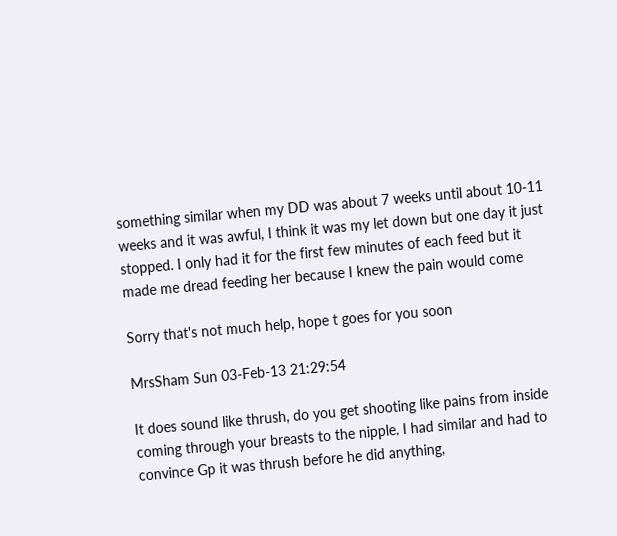something similar when my DD was about 7 weeks until about 10-11 weeks and it was awful, I think it was my let down but one day it just stopped. I only had it for the first few minutes of each feed but it made me dread feeding her because I knew the pain would come

Sorry that's not much help, hope t goes for you soon

MrsSham Sun 03-Feb-13 21:29:54

It does sound like thrush, do you get shooting like pains from inside coming through your breasts to the nipple. I had similar and had to convince Gp it was thrush before he did anything,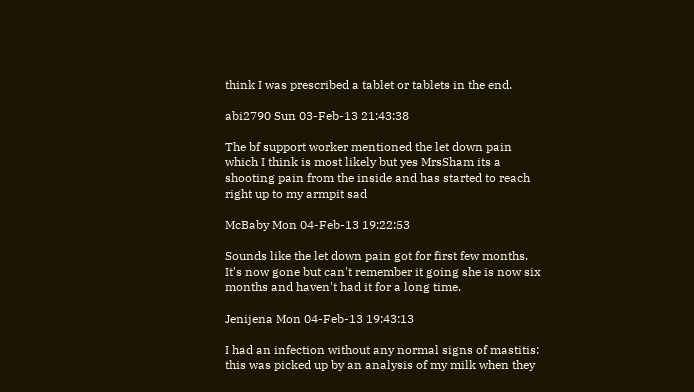think I was prescribed a tablet or tablets in the end.

abi2790 Sun 03-Feb-13 21:43:38

The bf support worker mentioned the let down pain which I think is most likely but yes MrsSham its a shooting pain from the inside and has started to reach right up to my armpit sad

McBaby Mon 04-Feb-13 19:22:53

Sounds like the let down pain got for first few months. It's now gone but can't remember it going she is now six months and haven't had it for a long time.

Jenijena Mon 04-Feb-13 19:43:13

I had an infection without any normal signs of mastitis: this was picked up by an analysis of my milk when they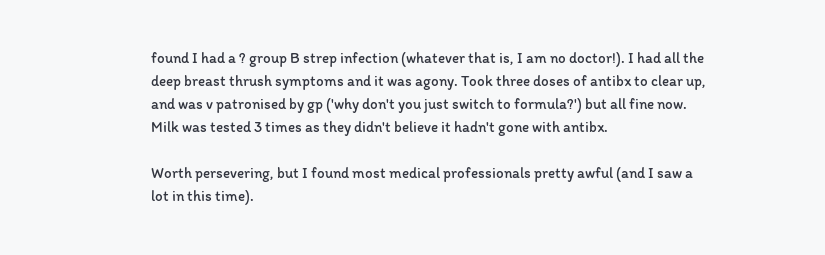found I had a ? group B strep infection (whatever that is, I am no doctor!). I had all the deep breast thrush symptoms and it was agony. Took three doses of antibx to clear up, and was v patronised by gp ('why don't you just switch to formula?') but all fine now. Milk was tested 3 times as they didn't believe it hadn't gone with antibx.

Worth persevering, but I found most medical professionals pretty awful (and I saw a lot in this time).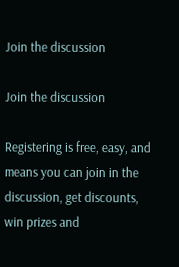Join the discussion

Join the discussion

Registering is free, easy, and means you can join in the discussion, get discounts, win prizes and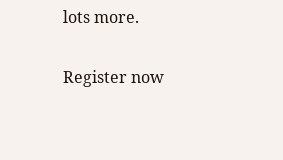lots more.

Register now